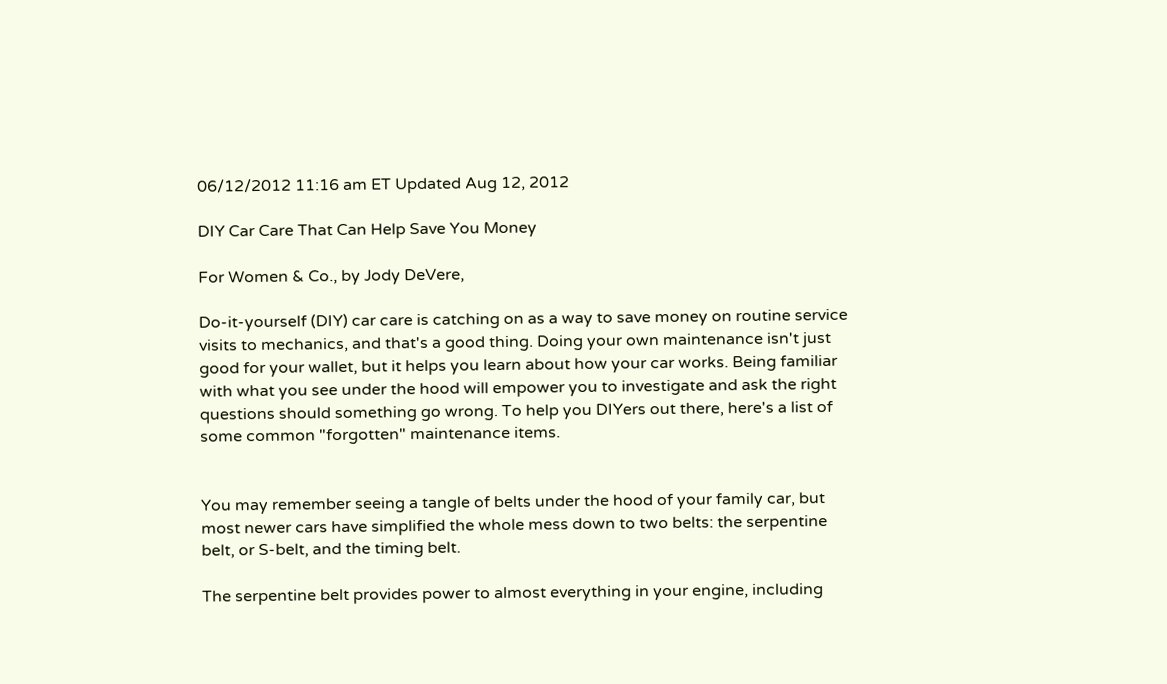06/12/2012 11:16 am ET Updated Aug 12, 2012

DIY Car Care That Can Help Save You Money

For Women & Co., by Jody DeVere,

Do-it-yourself (DIY) car care is catching on as a way to save money on routine service visits to mechanics, and that's a good thing. Doing your own maintenance isn't just good for your wallet, but it helps you learn about how your car works. Being familiar with what you see under the hood will empower you to investigate and ask the right questions should something go wrong. To help you DIYers out there, here's a list of some common "forgotten" maintenance items.


You may remember seeing a tangle of belts under the hood of your family car, but most newer cars have simplified the whole mess down to two belts: the serpentine belt, or S-belt, and the timing belt.

The serpentine belt provides power to almost everything in your engine, including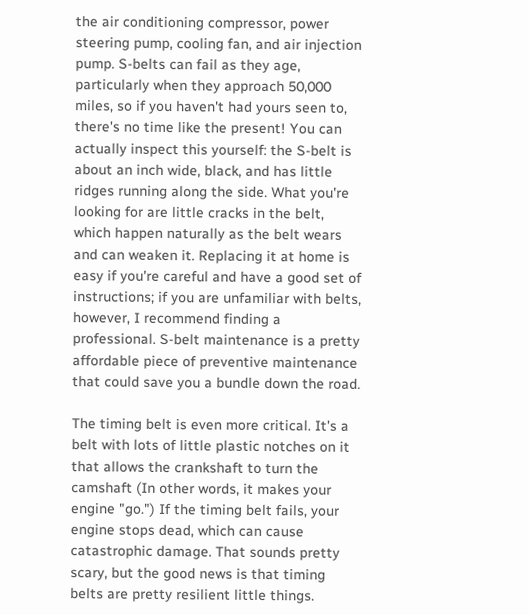the air conditioning compressor, power steering pump, cooling fan, and air injection pump. S-belts can fail as they age, particularly when they approach 50,000 miles, so if you haven't had yours seen to, there's no time like the present! You can actually inspect this yourself: the S-belt is about an inch wide, black, and has little ridges running along the side. What you're looking for are little cracks in the belt, which happen naturally as the belt wears and can weaken it. Replacing it at home is easy if you're careful and have a good set of instructions; if you are unfamiliar with belts, however, I recommend finding a professional. S-belt maintenance is a pretty affordable piece of preventive maintenance that could save you a bundle down the road.

The timing belt is even more critical. It's a belt with lots of little plastic notches on it that allows the crankshaft to turn the camshaft (In other words, it makes your engine "go.") If the timing belt fails, your engine stops dead, which can cause catastrophic damage. That sounds pretty scary, but the good news is that timing belts are pretty resilient little things.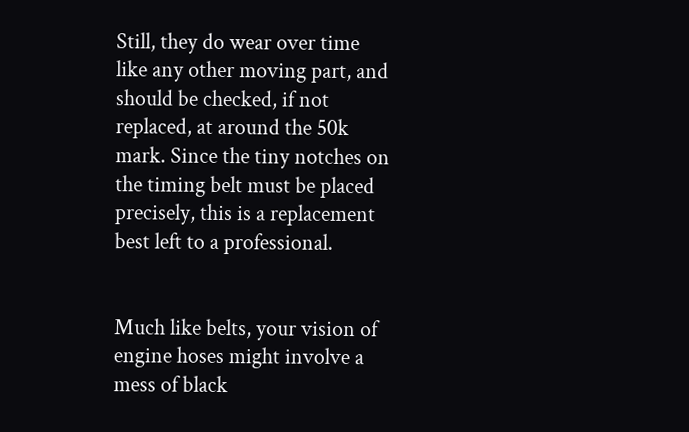Still, they do wear over time like any other moving part, and should be checked, if not replaced, at around the 50k mark. Since the tiny notches on the timing belt must be placed precisely, this is a replacement best left to a professional.


Much like belts, your vision of engine hoses might involve a mess of black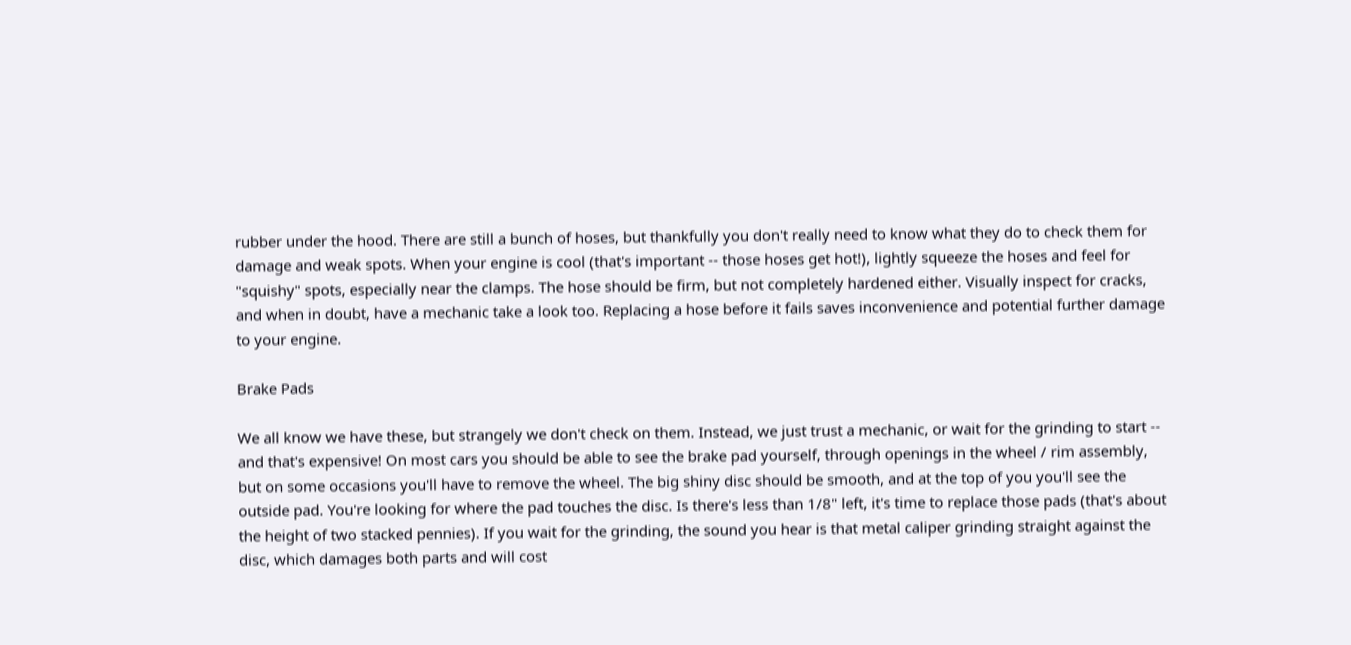rubber under the hood. There are still a bunch of hoses, but thankfully you don't really need to know what they do to check them for damage and weak spots. When your engine is cool (that's important -- those hoses get hot!), lightly squeeze the hoses and feel for "squishy" spots, especially near the clamps. The hose should be firm, but not completely hardened either. Visually inspect for cracks, and when in doubt, have a mechanic take a look too. Replacing a hose before it fails saves inconvenience and potential further damage to your engine.

Brake Pads

We all know we have these, but strangely we don't check on them. Instead, we just trust a mechanic, or wait for the grinding to start -- and that's expensive! On most cars you should be able to see the brake pad yourself, through openings in the wheel / rim assembly, but on some occasions you'll have to remove the wheel. The big shiny disc should be smooth, and at the top of you you'll see the outside pad. You're looking for where the pad touches the disc. Is there's less than 1/8" left, it's time to replace those pads (that's about the height of two stacked pennies). If you wait for the grinding, the sound you hear is that metal caliper grinding straight against the disc, which damages both parts and will cost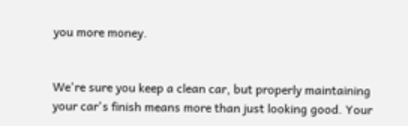you more money.


We're sure you keep a clean car, but properly maintaining your car's finish means more than just looking good. Your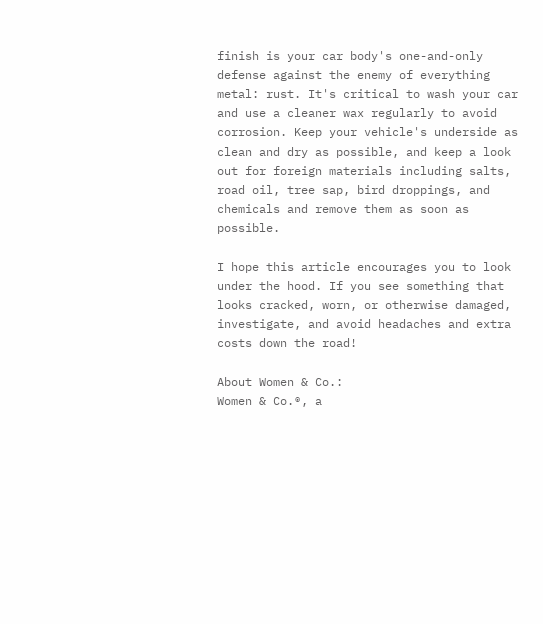finish is your car body's one-and-only defense against the enemy of everything metal: rust. It's critical to wash your car and use a cleaner wax regularly to avoid corrosion. Keep your vehicle's underside as clean and dry as possible, and keep a look out for foreign materials including salts, road oil, tree sap, bird droppings, and chemicals and remove them as soon as possible.

I hope this article encourages you to look under the hood. If you see something that looks cracked, worn, or otherwise damaged, investigate, and avoid headaches and extra costs down the road!

About Women & Co.:
Women & Co.®, a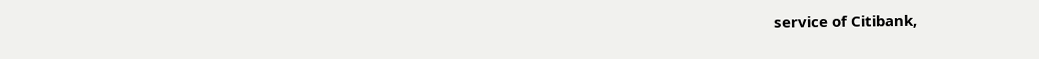service of Citibank,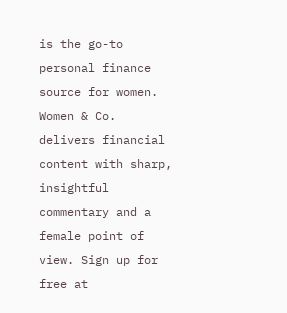is the go-to personal finance source for women. Women & Co. delivers financial content with sharp, insightful commentary and a female point of view. Sign up for free at